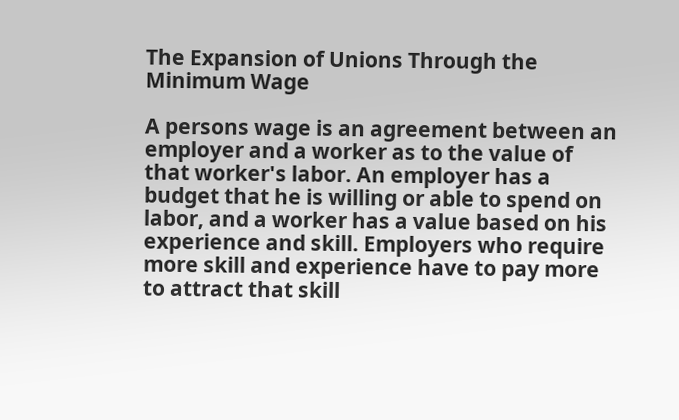The Expansion of Unions Through the Minimum Wage

A persons wage is an agreement between an employer and a worker as to the value of that worker's labor. An employer has a budget that he is willing or able to spend on labor, and a worker has a value based on his experience and skill. Employers who require more skill and experience have to pay more to attract that skill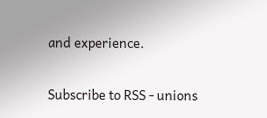and experience.

Subscribe to RSS - unions